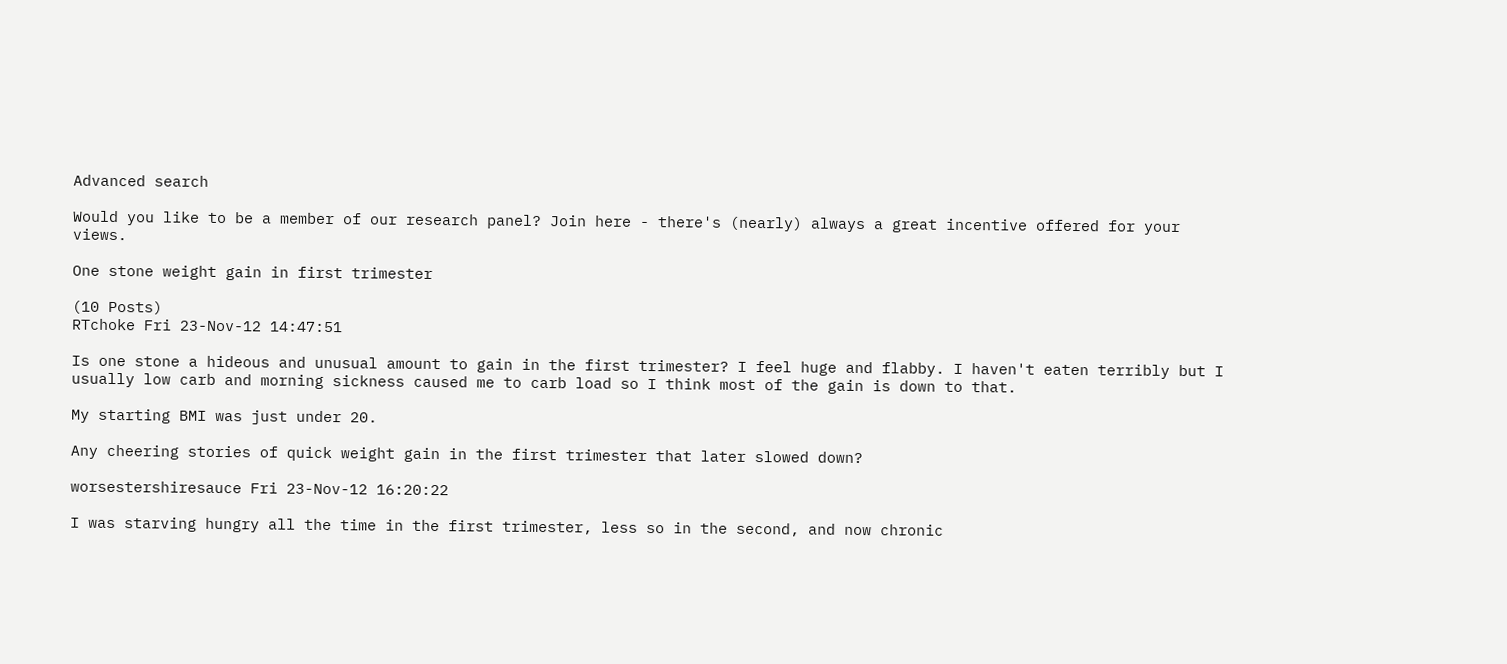Advanced search

Would you like to be a member of our research panel? Join here - there's (nearly) always a great incentive offered for your views.

One stone weight gain in first trimester

(10 Posts)
RTchoke Fri 23-Nov-12 14:47:51

Is one stone a hideous and unusual amount to gain in the first trimester? I feel huge and flabby. I haven't eaten terribly but I usually low carb and morning sickness caused me to carb load so I think most of the gain is down to that.

My starting BMI was just under 20.

Any cheering stories of quick weight gain in the first trimester that later slowed down?

worsestershiresauce Fri 23-Nov-12 16:20:22

I was starving hungry all the time in the first trimester, less so in the second, and now chronic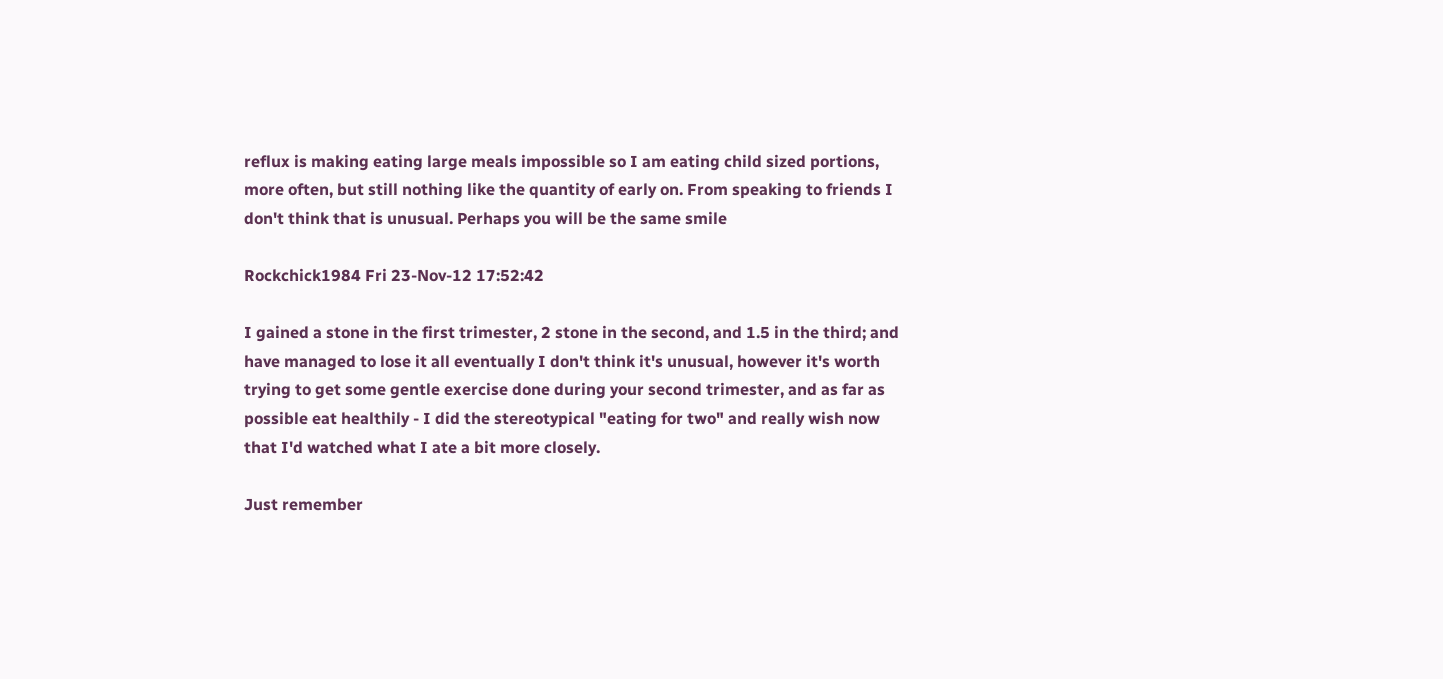reflux is making eating large meals impossible so I am eating child sized portions, more often, but still nothing like the quantity of early on. From speaking to friends I don't think that is unusual. Perhaps you will be the same smile

Rockchick1984 Fri 23-Nov-12 17:52:42

I gained a stone in the first trimester, 2 stone in the second, and 1.5 in the third; and have managed to lose it all eventually I don't think it's unusual, however it's worth trying to get some gentle exercise done during your second trimester, and as far as possible eat healthily - I did the stereotypical "eating for two" and really wish now that I'd watched what I ate a bit more closely.

Just remember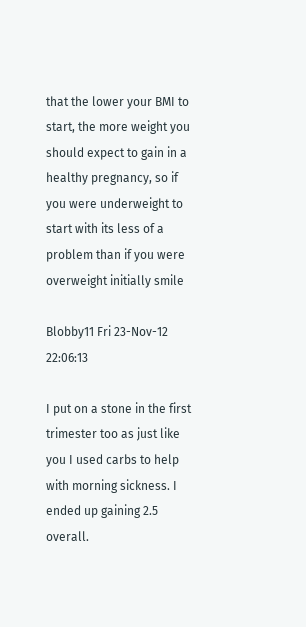that the lower your BMI to start, the more weight you should expect to gain in a healthy pregnancy, so if you were underweight to start with its less of a problem than if you were overweight initially smile

Blobby11 Fri 23-Nov-12 22:06:13

I put on a stone in the first trimester too as just like you I used carbs to help with morning sickness. I ended up gaining 2.5 overall.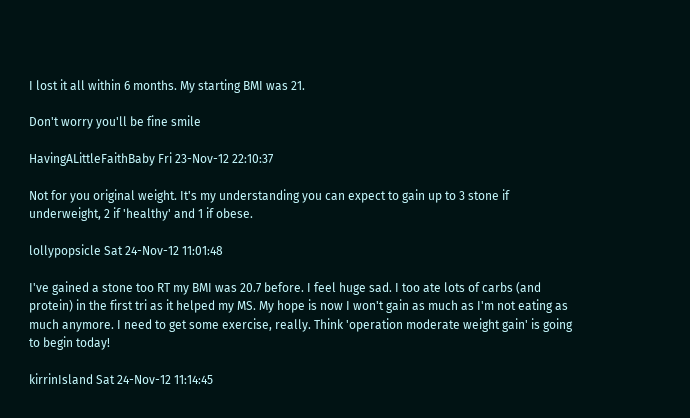I lost it all within 6 months. My starting BMI was 21.

Don't worry you'll be fine smile

HavingALittleFaithBaby Fri 23-Nov-12 22:10:37

Not for you original weight. It's my understanding you can expect to gain up to 3 stone if underweight, 2 if 'healthy' and 1 if obese.

lollypopsicle Sat 24-Nov-12 11:01:48

I've gained a stone too RT my BMI was 20.7 before. I feel huge sad. I too ate lots of carbs (and protein) in the first tri as it helped my MS. My hope is now I won't gain as much as I'm not eating as much anymore. I need to get some exercise, really. Think 'operation moderate weight gain' is going to begin today!

kirrinIsland Sat 24-Nov-12 11:14:45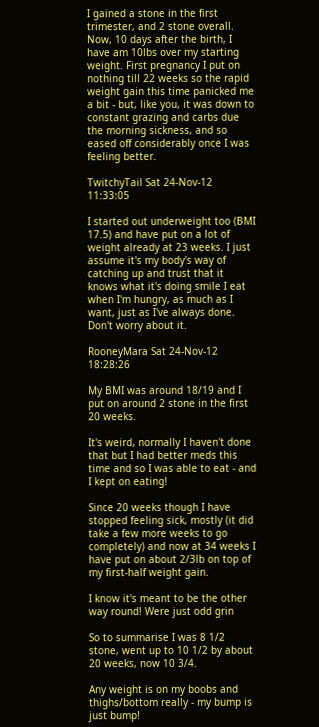I gained a stone in the first trimester, and 2 stone overall. Now, 10 days after the birth, I have am 10lbs over my starting weight. First pregnancy I put on nothing till 22 weeks so the rapid weight gain this time panicked me a bit - but, like you, it was down to constant grazing and carbs due the morning sickness, and so eased off considerably once I was feeling better.

TwitchyTail Sat 24-Nov-12 11:33:05

I started out underweight too (BMI 17.5) and have put on a lot of weight already at 23 weeks. I just assume it's my body's way of catching up and trust that it knows what it's doing smile I eat when I'm hungry, as much as I want, just as I've always done. Don't worry about it.

RooneyMara Sat 24-Nov-12 18:28:26

My BMI was around 18/19 and I put on around 2 stone in the first 20 weeks.

It's weird, normally I haven't done that but I had better meds this time and so I was able to eat - and I kept on eating!

Since 20 weeks though I have stopped feeling sick, mostly (it did take a few more weeks to go completely) and now at 34 weeks I have put on about 2/3lb on top of my first-half weight gain.

I know it's meant to be the other way round! Were just odd grin

So to summarise I was 8 1/2 stone, went up to 10 1/2 by about 20 weeks, now 10 3/4.

Any weight is on my boobs and thighs/bottom really - my bump is just bump!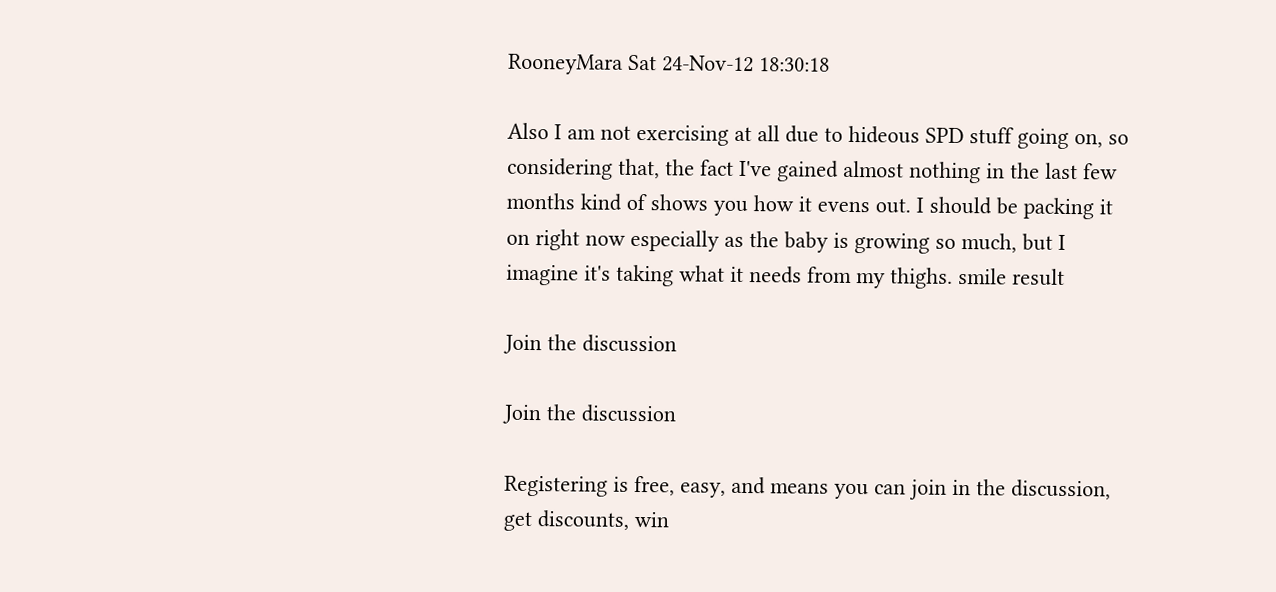RooneyMara Sat 24-Nov-12 18:30:18

Also I am not exercising at all due to hideous SPD stuff going on, so considering that, the fact I've gained almost nothing in the last few months kind of shows you how it evens out. I should be packing it on right now especially as the baby is growing so much, but I imagine it's taking what it needs from my thighs. smile result

Join the discussion

Join the discussion

Registering is free, easy, and means you can join in the discussion, get discounts, win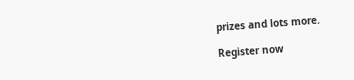prizes and lots more.

Register now